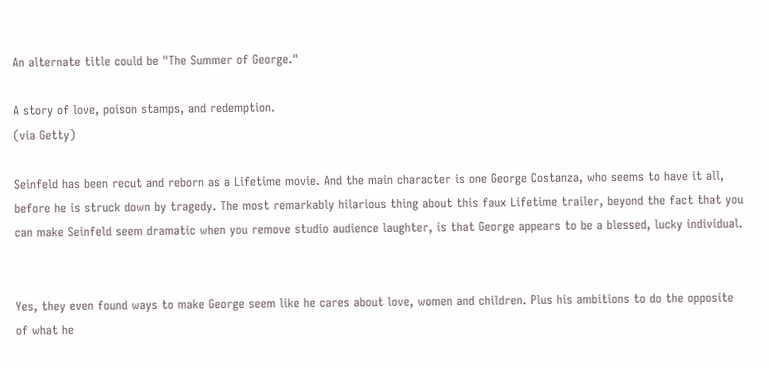An alternate title could be "The Summer of George."

A story of love, poison stamps, and redemption.
(via Getty)

Seinfeld has been recut and reborn as a Lifetime movie. And the main character is one George Costanza, who seems to have it all, before he is struck down by tragedy. The most remarkably hilarious thing about this faux Lifetime trailer, beyond the fact that you can make Seinfeld seem dramatic when you remove studio audience laughter, is that George appears to be a blessed, lucky individual.


Yes, they even found ways to make George seem like he cares about love, women and children. Plus his ambitions to do the opposite of what he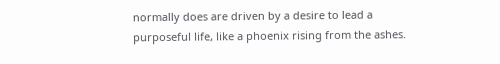normally does are driven by a desire to lead a purposeful life, like a phoenix rising from the ashes.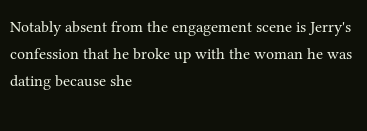Notably absent from the engagement scene is Jerry's confession that he broke up with the woman he was dating because she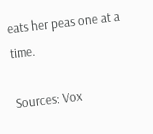eats her peas one at a time.

Sources: Vox